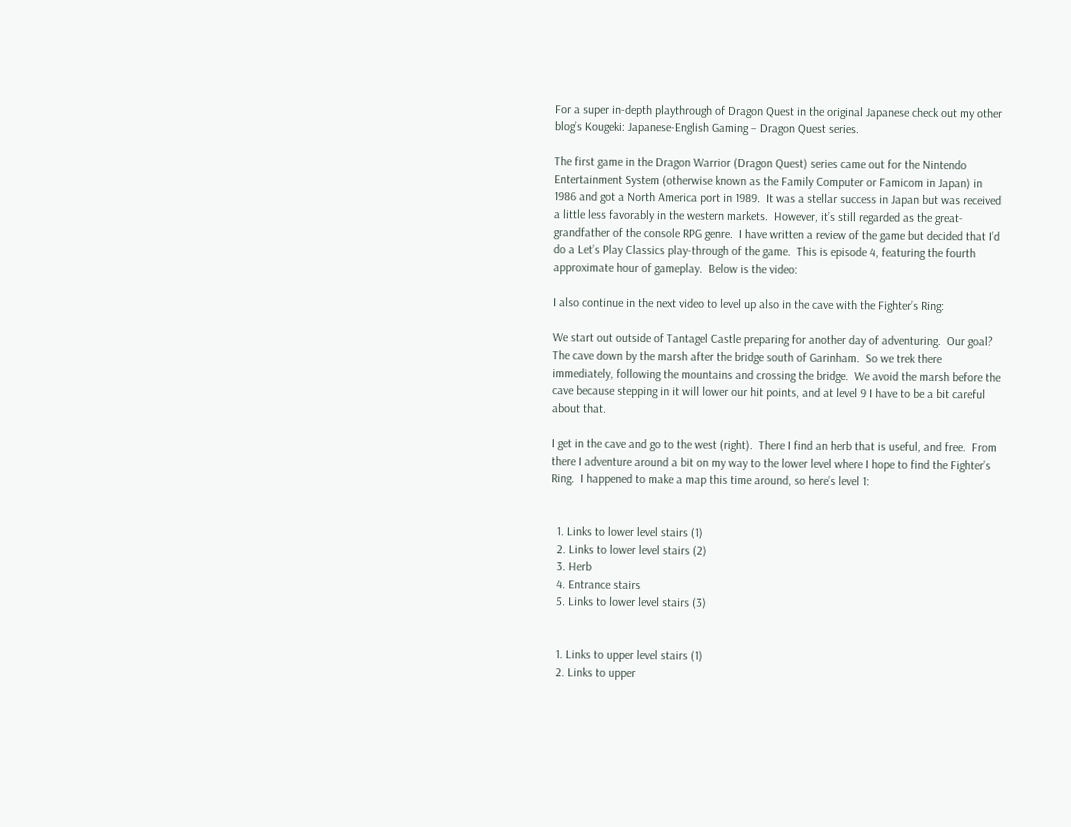For a super in-depth playthrough of Dragon Quest in the original Japanese check out my other blog’s Kougeki: Japanese-English Gaming – Dragon Quest series.

The first game in the Dragon Warrior (Dragon Quest) series came out for the Nintendo Entertainment System (otherwise known as the Family Computer or Famicom in Japan) in 1986 and got a North America port in 1989.  It was a stellar success in Japan but was received a little less favorably in the western markets.  However, it’s still regarded as the great-grandfather of the console RPG genre.  I have written a review of the game but decided that I’d do a Let’s Play Classics play-through of the game.  This is episode 4, featuring the fourth approximate hour of gameplay.  Below is the video:

I also continue in the next video to level up also in the cave with the Fighter’s Ring:

We start out outside of Tantagel Castle preparing for another day of adventuring.  Our goal?  The cave down by the marsh after the bridge south of Garinham.  So we trek there immediately, following the mountains and crossing the bridge.  We avoid the marsh before the cave because stepping in it will lower our hit points, and at level 9 I have to be a bit careful about that.

I get in the cave and go to the west (right).  There I find an herb that is useful, and free.  From there I adventure around a bit on my way to the lower level where I hope to find the Fighter’s Ring.  I happened to make a map this time around, so here’s level 1:


  1. Links to lower level stairs (1)
  2. Links to lower level stairs (2)
  3. Herb
  4. Entrance stairs
  5. Links to lower level stairs (3)


  1. Links to upper level stairs (1)
  2. Links to upper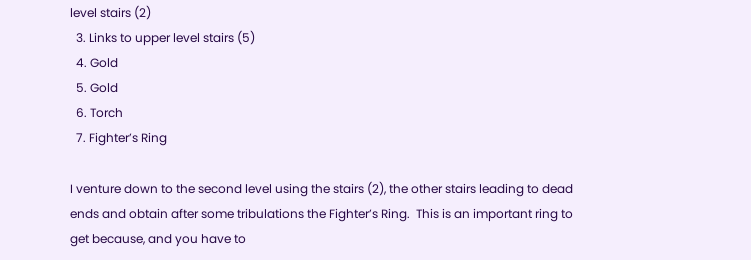level stairs (2)
  3. Links to upper level stairs (5)
  4. Gold
  5. Gold
  6. Torch
  7. Fighter’s Ring

I venture down to the second level using the stairs (2), the other stairs leading to dead ends and obtain after some tribulations the Fighter’s Ring.  This is an important ring to get because, and you have to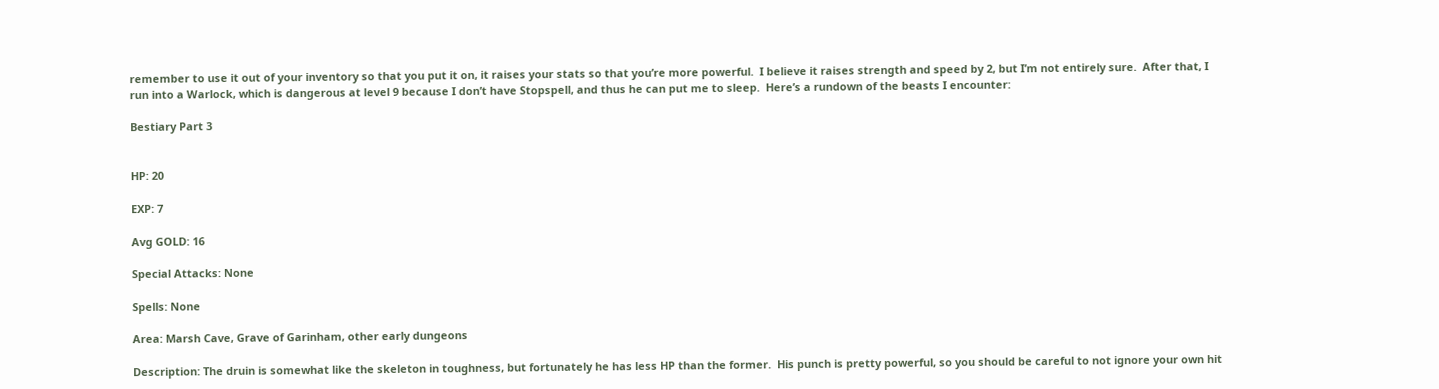remember to use it out of your inventory so that you put it on, it raises your stats so that you’re more powerful.  I believe it raises strength and speed by 2, but I’m not entirely sure.  After that, I run into a Warlock, which is dangerous at level 9 because I don’t have Stopspell, and thus he can put me to sleep.  Here’s a rundown of the beasts I encounter:

Bestiary Part 3


HP: 20

EXP: 7

Avg GOLD: 16

Special Attacks: None

Spells: None

Area: Marsh Cave, Grave of Garinham, other early dungeons

Description: The druin is somewhat like the skeleton in toughness, but fortunately he has less HP than the former.  His punch is pretty powerful, so you should be careful to not ignore your own hit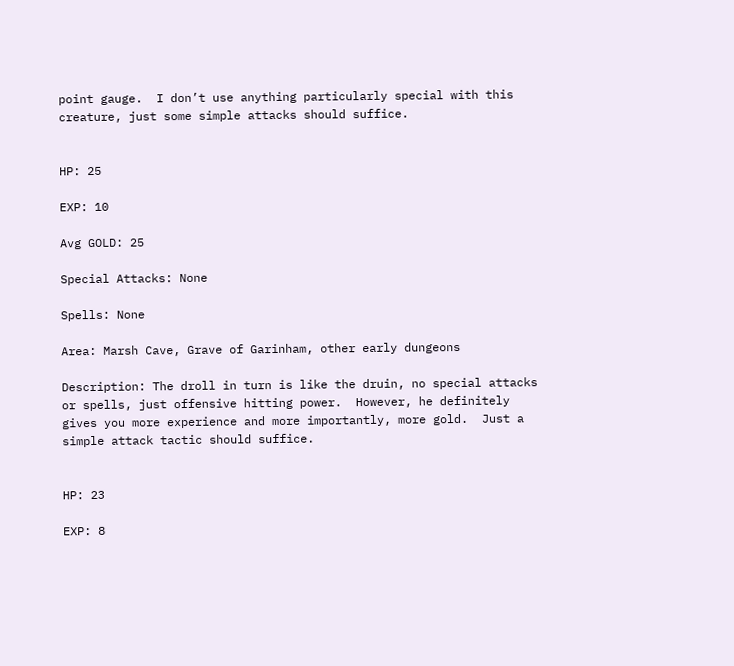point gauge.  I don’t use anything particularly special with this creature, just some simple attacks should suffice.


HP: 25

EXP: 10

Avg GOLD: 25

Special Attacks: None

Spells: None

Area: Marsh Cave, Grave of Garinham, other early dungeons

Description: The droll in turn is like the druin, no special attacks or spells, just offensive hitting power.  However, he definitely gives you more experience and more importantly, more gold.  Just a simple attack tactic should suffice.


HP: 23

EXP: 8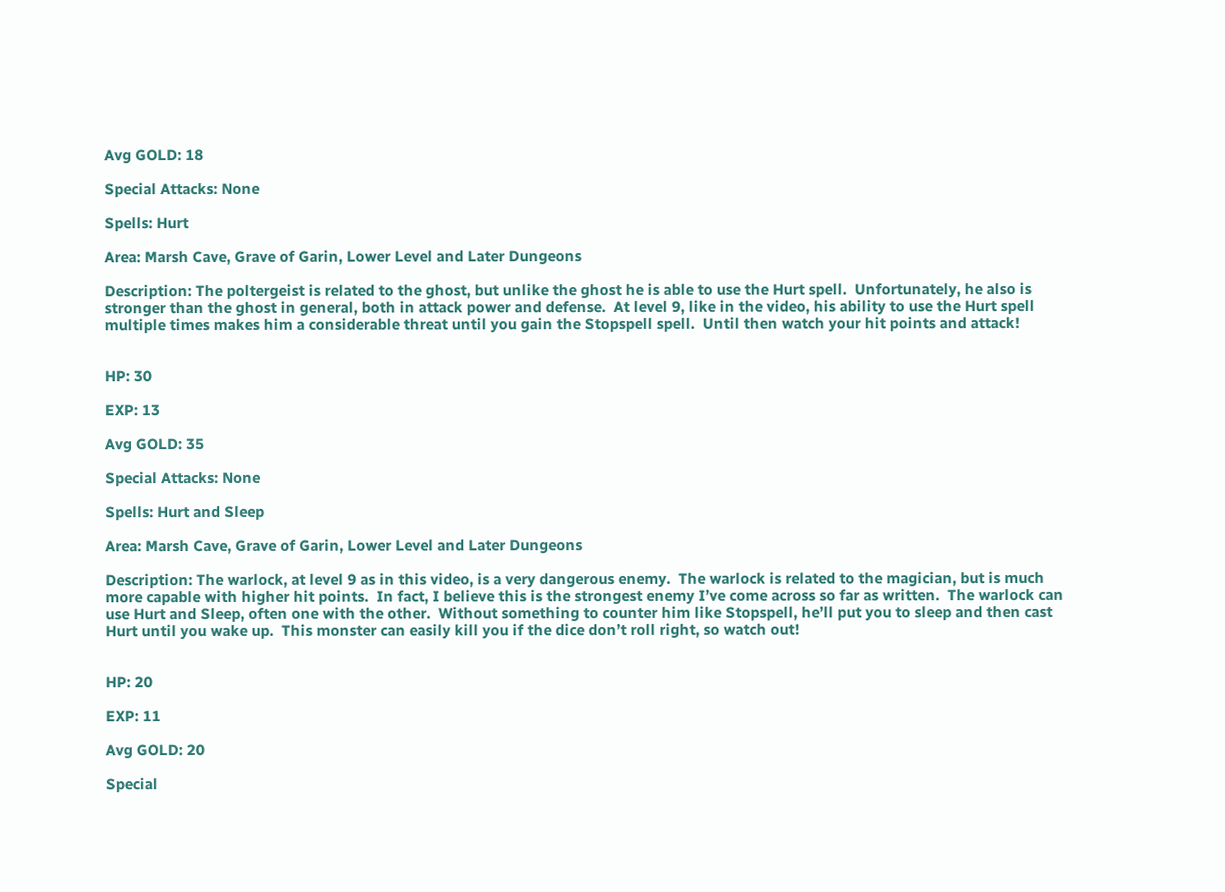Avg GOLD: 18

Special Attacks: None

Spells: Hurt

Area: Marsh Cave, Grave of Garin, Lower Level and Later Dungeons

Description: The poltergeist is related to the ghost, but unlike the ghost he is able to use the Hurt spell.  Unfortunately, he also is stronger than the ghost in general, both in attack power and defense.  At level 9, like in the video, his ability to use the Hurt spell multiple times makes him a considerable threat until you gain the Stopspell spell.  Until then watch your hit points and attack!


HP: 30

EXP: 13

Avg GOLD: 35

Special Attacks: None

Spells: Hurt and Sleep

Area: Marsh Cave, Grave of Garin, Lower Level and Later Dungeons

Description: The warlock, at level 9 as in this video, is a very dangerous enemy.  The warlock is related to the magician, but is much more capable with higher hit points.  In fact, I believe this is the strongest enemy I’ve come across so far as written.  The warlock can use Hurt and Sleep, often one with the other.  Without something to counter him like Stopspell, he’ll put you to sleep and then cast Hurt until you wake up.  This monster can easily kill you if the dice don’t roll right, so watch out!


HP: 20

EXP: 11

Avg GOLD: 20

Special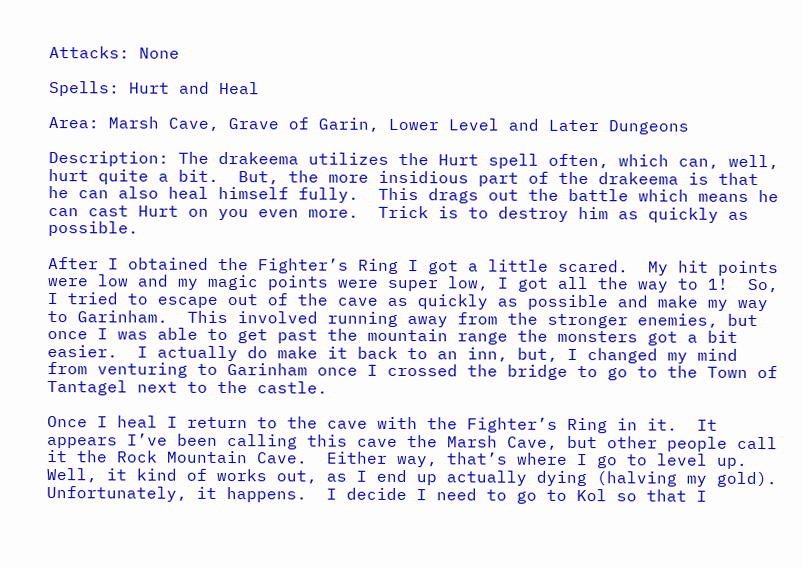Attacks: None

Spells: Hurt and Heal

Area: Marsh Cave, Grave of Garin, Lower Level and Later Dungeons

Description: The drakeema utilizes the Hurt spell often, which can, well, hurt quite a bit.  But, the more insidious part of the drakeema is that he can also heal himself fully.  This drags out the battle which means he can cast Hurt on you even more.  Trick is to destroy him as quickly as possible.

After I obtained the Fighter’s Ring I got a little scared.  My hit points were low and my magic points were super low, I got all the way to 1!  So, I tried to escape out of the cave as quickly as possible and make my way to Garinham.  This involved running away from the stronger enemies, but once I was able to get past the mountain range the monsters got a bit easier.  I actually do make it back to an inn, but, I changed my mind from venturing to Garinham once I crossed the bridge to go to the Town of Tantagel next to the castle.

Once I heal I return to the cave with the Fighter’s Ring in it.  It appears I’ve been calling this cave the Marsh Cave, but other people call it the Rock Mountain Cave.  Either way, that’s where I go to level up.  Well, it kind of works out, as I end up actually dying (halving my gold).  Unfortunately, it happens.  I decide I need to go to Kol so that I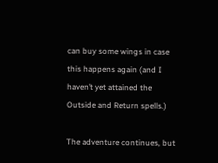can buy some wings in case this happens again (and I haven’t yet attained the Outside and Return spells.)

The adventure continues, but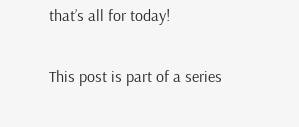that’s all for today!

This post is part of a series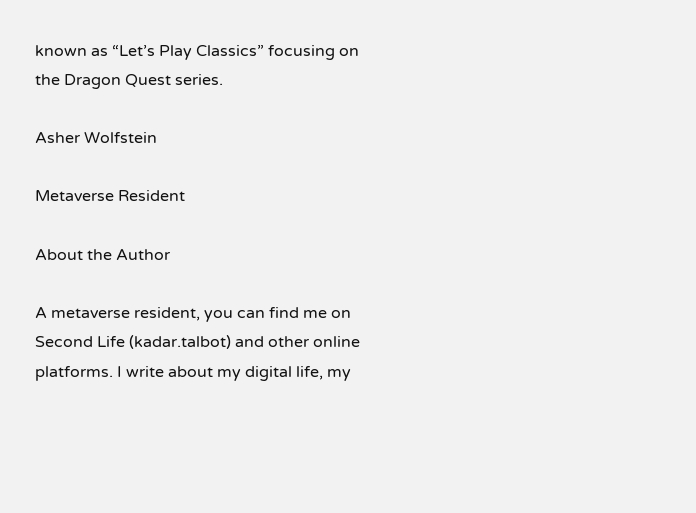known as “Let’s Play Classics” focusing on the Dragon Quest series.

Asher Wolfstein

Metaverse Resident

About the Author

A metaverse resident, you can find me on Second Life (kadar.talbot) and other online platforms. I write about my digital life, my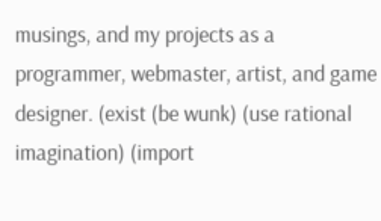musings, and my projects as a programmer, webmaster, artist, and game designer. (exist (be wunk) (use rational imagination) (import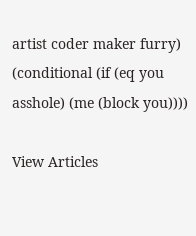artist coder maker furry) (conditional (if (eq you asshole) (me (block you))))

View Articles